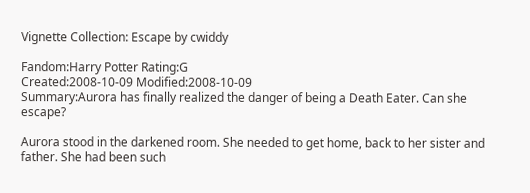Vignette Collection: Escape by cwiddy

Fandom:Harry Potter Rating:G
Created:2008-10-09 Modified:2008-10-09
Summary:Aurora has finally realized the danger of being a Death Eater. Can she escape?

Aurora stood in the darkened room. She needed to get home, back to her sister and father. She had been such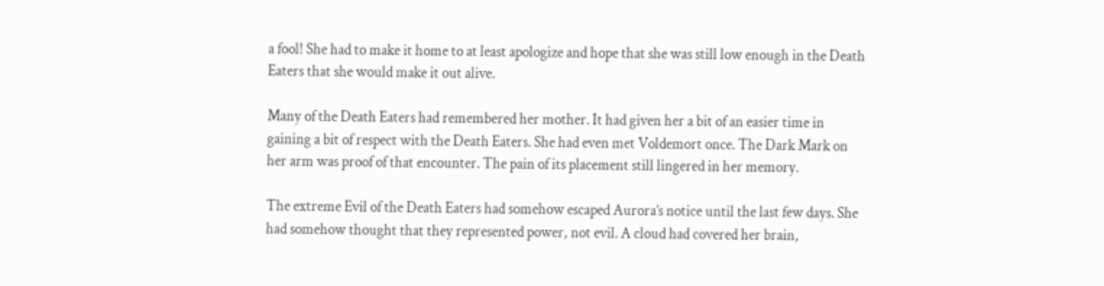a fool! She had to make it home to at least apologize and hope that she was still low enough in the Death Eaters that she would make it out alive.

Many of the Death Eaters had remembered her mother. It had given her a bit of an easier time in gaining a bit of respect with the Death Eaters. She had even met Voldemort once. The Dark Mark on her arm was proof of that encounter. The pain of its placement still lingered in her memory.

The extreme Evil of the Death Eaters had somehow escaped Aurora’s notice until the last few days. She had somehow thought that they represented power, not evil. A cloud had covered her brain,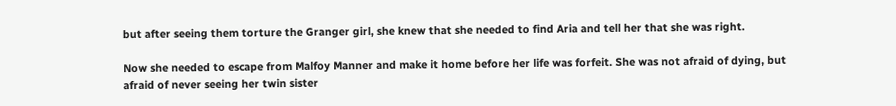but after seeing them torture the Granger girl, she knew that she needed to find Aria and tell her that she was right.

Now she needed to escape from Malfoy Manner and make it home before her life was forfeit. She was not afraid of dying, but afraid of never seeing her twin sister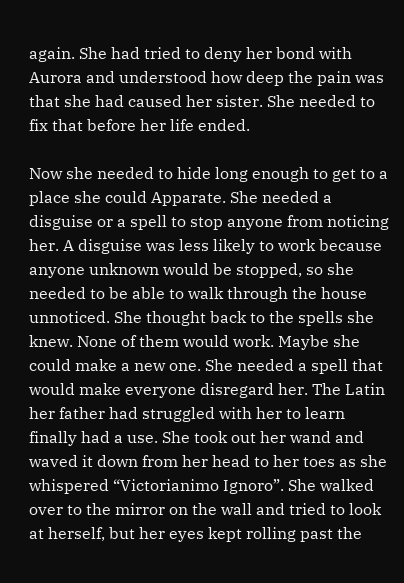again. She had tried to deny her bond with Aurora and understood how deep the pain was that she had caused her sister. She needed to fix that before her life ended.

Now she needed to hide long enough to get to a place she could Apparate. She needed a disguise or a spell to stop anyone from noticing her. A disguise was less likely to work because anyone unknown would be stopped, so she needed to be able to walk through the house unnoticed. She thought back to the spells she knew. None of them would work. Maybe she could make a new one. She needed a spell that would make everyone disregard her. The Latin her father had struggled with her to learn finally had a use. She took out her wand and waved it down from her head to her toes as she whispered “Victorianimo Ignoro”. She walked over to the mirror on the wall and tried to look at herself, but her eyes kept rolling past the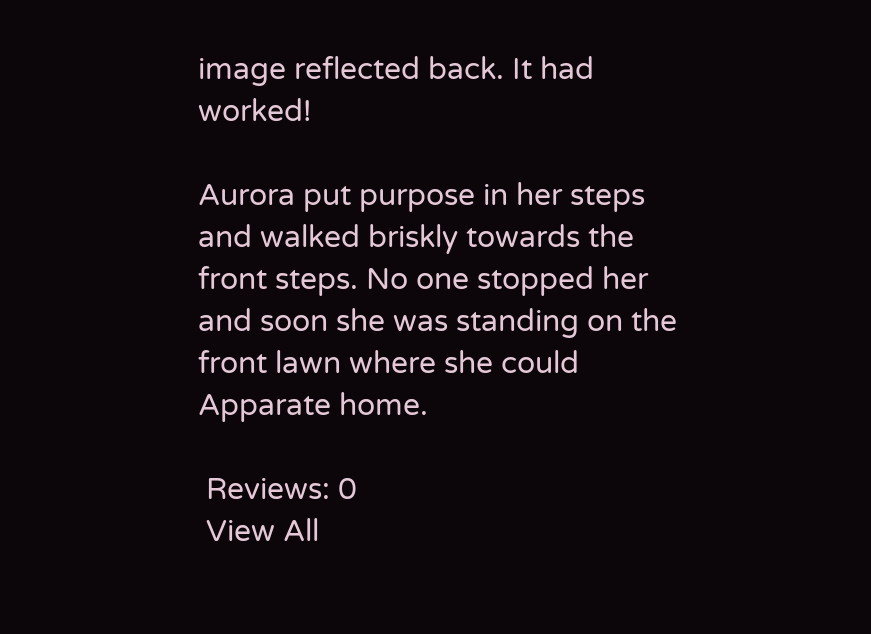image reflected back. It had worked!

Aurora put purpose in her steps and walked briskly towards the front steps. No one stopped her and soon she was standing on the front lawn where she could Apparate home.

 Reviews: 0
 View All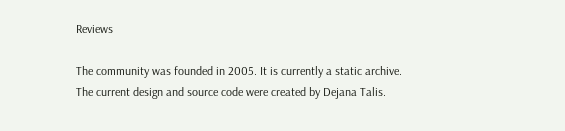Reviews

The community was founded in 2005. It is currently a static archive.
The current design and source code were created by Dejana Talis.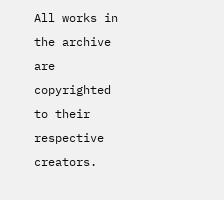All works in the archive are copyrighted to their respective creators.